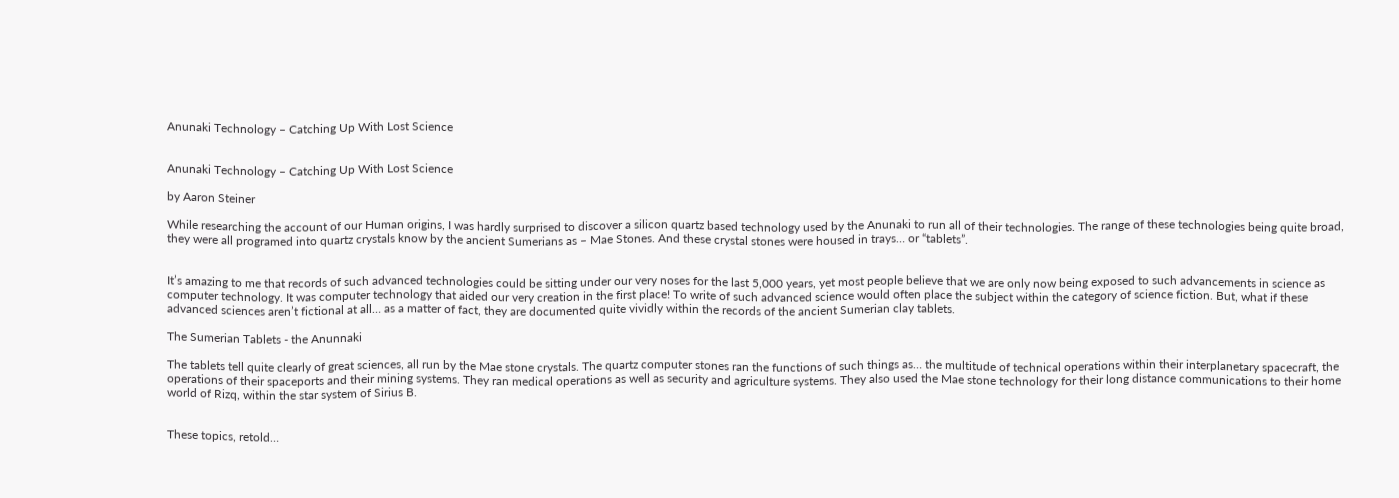Anunaki Technology – Catching Up With Lost Science


Anunaki Technology – Catching Up With Lost Science

by Aaron Steiner

While researching the account of our Human origins, I was hardly surprised to discover a silicon quartz based technology used by the Anunaki to run all of their technologies. The range of these technologies being quite broad, they were all programed into quartz crystals know by the ancient Sumerians as – Mae Stones. And these crystal stones were housed in trays… or “tablets”.


It’s amazing to me that records of such advanced technologies could be sitting under our very noses for the last 5,000 years, yet most people believe that we are only now being exposed to such advancements in science as computer technology. It was computer technology that aided our very creation in the first place! To write of such advanced science would often place the subject within the category of science fiction. But, what if these advanced sciences aren’t fictional at all… as a matter of fact, they are documented quite vividly within the records of the ancient Sumerian clay tablets.

The Sumerian Tablets - the Anunnaki

The tablets tell quite clearly of great sciences, all run by the Mae stone crystals. The quartz computer stones ran the functions of such things as… the multitude of technical operations within their interplanetary spacecraft, the operations of their spaceports and their mining systems. They ran medical operations as well as security and agriculture systems. They also used the Mae stone technology for their long distance communications to their home world of Rizq, within the star system of Sirius B.


These topics, retold…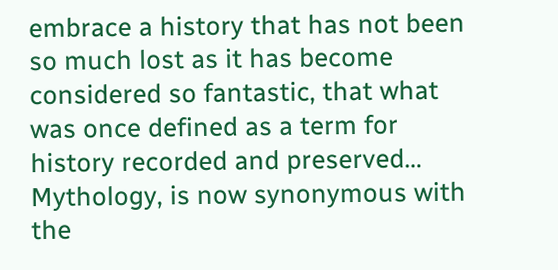embrace a history that has not been so much lost as it has become considered so fantastic, that what was once defined as a term for history recorded and preserved… Mythology, is now synonymous with the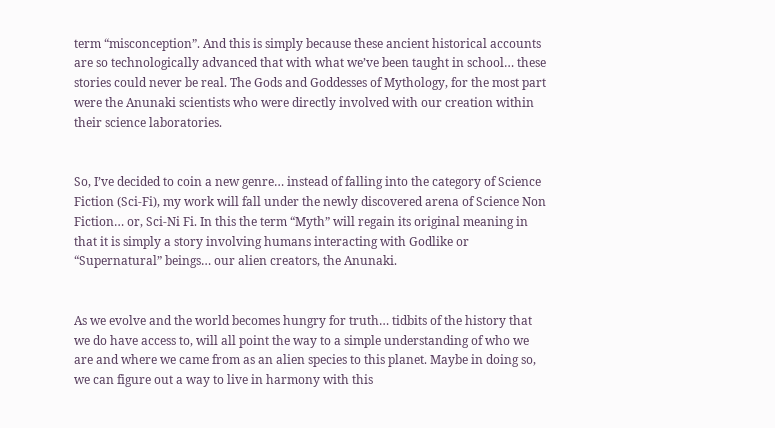term “misconception”. And this is simply because these ancient historical accounts are so technologically advanced that with what we’ve been taught in school… these stories could never be real. The Gods and Goddesses of Mythology, for the most part were the Anunaki scientists who were directly involved with our creation within their science laboratories.


So, I’ve decided to coin a new genre… instead of falling into the category of Science Fiction (Sci-Fi), my work will fall under the newly discovered arena of Science Non Fiction… or, Sci-Ni Fi. In this the term “Myth” will regain its original meaning in that it is simply a story involving humans interacting with Godlike or “Supernatural” beings… our alien creators, the Anunaki.


As we evolve and the world becomes hungry for truth… tidbits of the history that we do have access to, will all point the way to a simple understanding of who we are and where we came from as an alien species to this planet. Maybe in doing so, we can figure out a way to live in harmony with this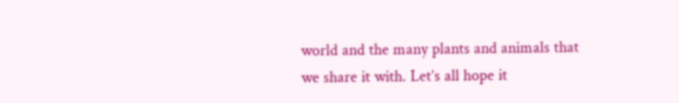world and the many plants and animals that we share it with. Let’s all hope it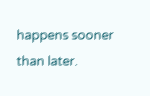happens sooner than later.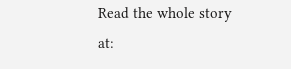Read the whole story at: